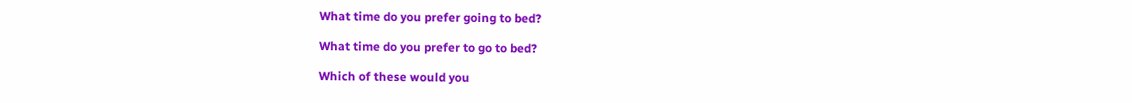What time do you prefer going to bed?

What time do you prefer to go to bed?

Which of these would you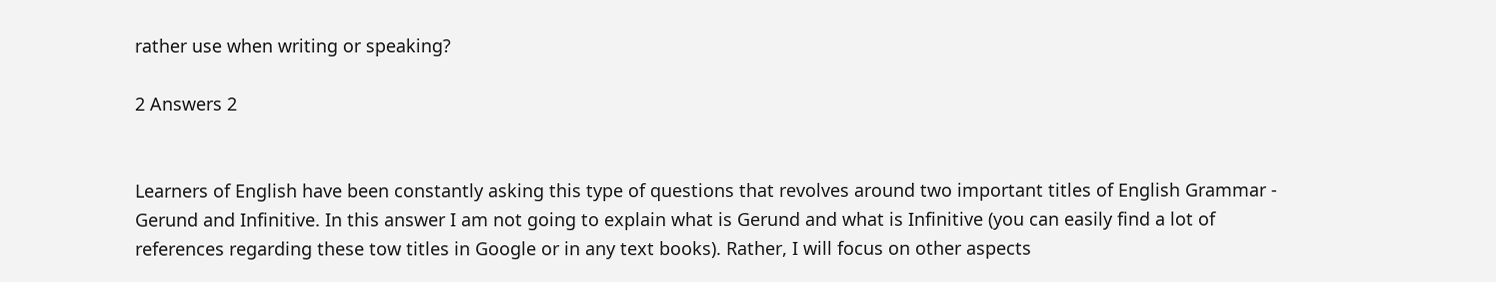rather use when writing or speaking?

2 Answers 2


Learners of English have been constantly asking this type of questions that revolves around two important titles of English Grammar - Gerund and Infinitive. In this answer I am not going to explain what is Gerund and what is Infinitive (you can easily find a lot of references regarding these tow titles in Google or in any text books). Rather, I will focus on other aspects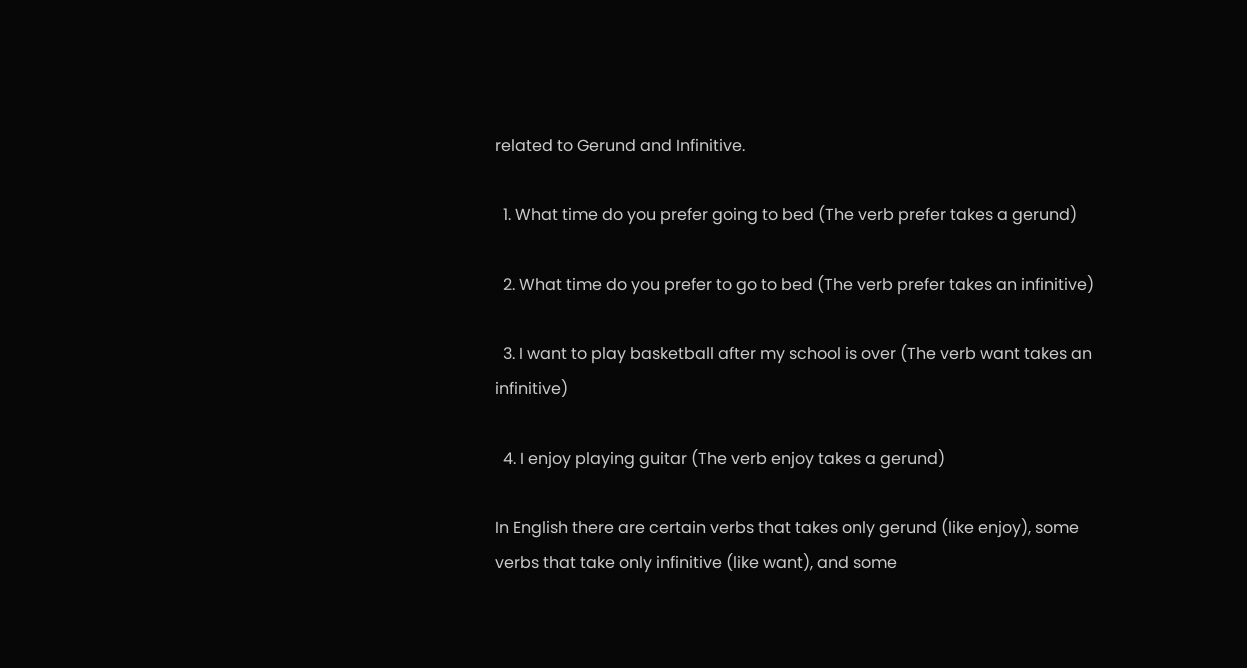related to Gerund and Infinitive.

  1. What time do you prefer going to bed (The verb prefer takes a gerund)

  2. What time do you prefer to go to bed (The verb prefer takes an infinitive)

  3. I want to play basketball after my school is over (The verb want takes an infinitive)

  4. I enjoy playing guitar (The verb enjoy takes a gerund)

In English there are certain verbs that takes only gerund (like enjoy), some verbs that take only infinitive (like want), and some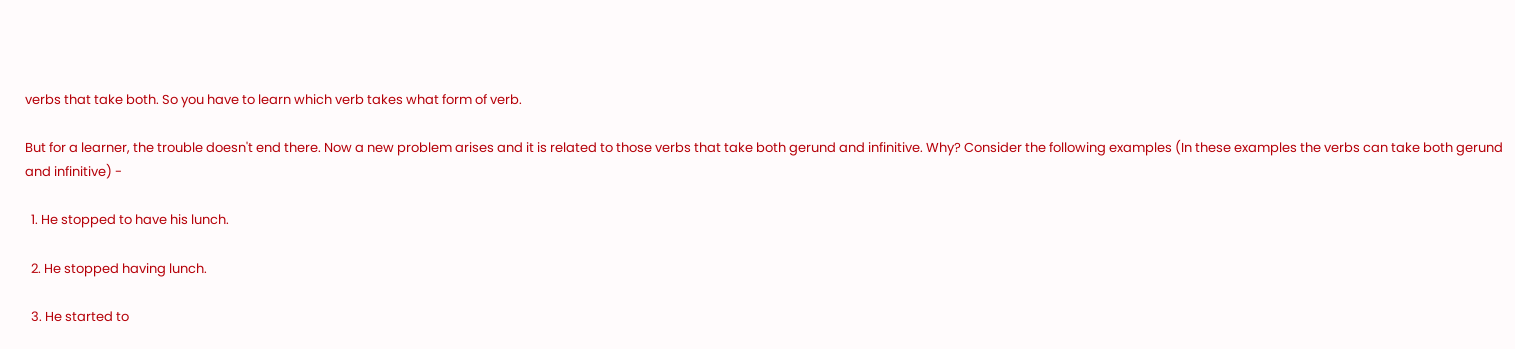verbs that take both. So you have to learn which verb takes what form of verb.

But for a learner, the trouble doesn't end there. Now a new problem arises and it is related to those verbs that take both gerund and infinitive. Why? Consider the following examples (In these examples the verbs can take both gerund and infinitive) -

  1. He stopped to have his lunch.

  2. He stopped having lunch.

  3. He started to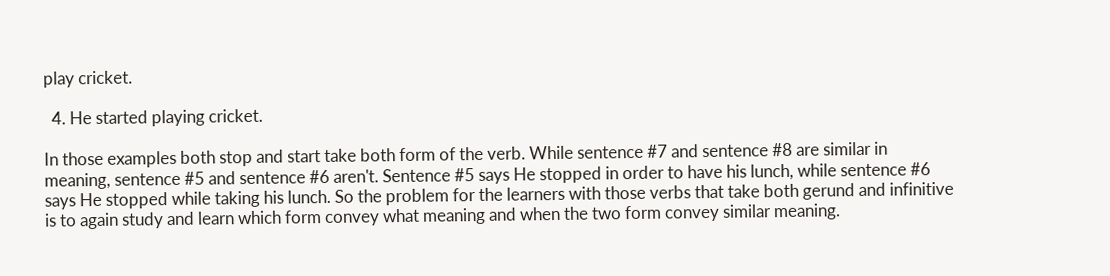play cricket.

  4. He started playing cricket.

In those examples both stop and start take both form of the verb. While sentence #7 and sentence #8 are similar in meaning, sentence #5 and sentence #6 aren't. Sentence #5 says He stopped in order to have his lunch, while sentence #6 says He stopped while taking his lunch. So the problem for the learners with those verbs that take both gerund and infinitive is to again study and learn which form convey what meaning and when the two form convey similar meaning.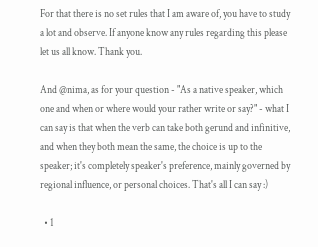For that there is no set rules that I am aware of, you have to study a lot and observe. If anyone know any rules regarding this please let us all know. Thank you.

And @nima, as for your question - "As a native speaker, which one and when or where would your rather write or say?" - what I can say is that when the verb can take both gerund and infinitive, and when they both mean the same, the choice is up to the speaker; it's completely speaker's preference, mainly governed by regional influence, or personal choices. That's all I can say :)

  • 1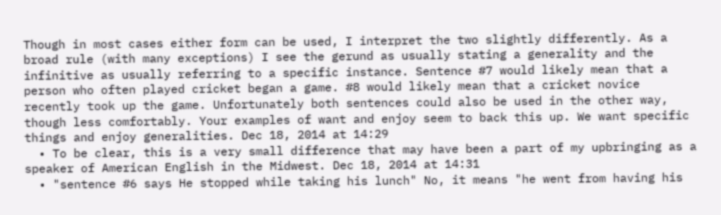Though in most cases either form can be used, I interpret the two slightly differently. As a broad rule (with many exceptions) I see the gerund as usually stating a generality and the infinitive as usually referring to a specific instance. Sentence #7 would likely mean that a person who often played cricket began a game. #8 would likely mean that a cricket novice recently took up the game. Unfortunately both sentences could also be used in the other way, though less comfortably. Your examples of want and enjoy seem to back this up. We want specific things and enjoy generalities. Dec 18, 2014 at 14:29
  • To be clear, this is a very small difference that may have been a part of my upbringing as a speaker of American English in the Midwest. Dec 18, 2014 at 14:31
  • "sentence #6 says He stopped while taking his lunch" No, it means "he went from having his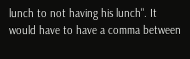lunch to not having his lunch". It would have to have a comma between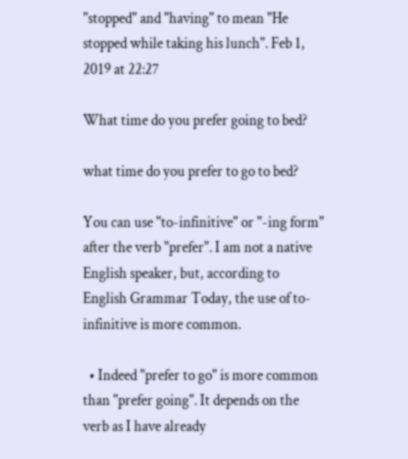"stopped" and "having" to mean "He stopped while taking his lunch". Feb 1, 2019 at 22:27

What time do you prefer going to bed?

what time do you prefer to go to bed?

You can use "to-infinitive" or "-ing form" after the verb "prefer". I am not a native English speaker, but, according to English Grammar Today, the use of to-infinitive is more common.

  • Indeed "prefer to go" is more common than "prefer going". It depends on the verb as I have already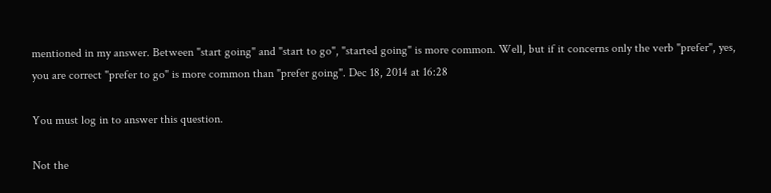mentioned in my answer. Between "start going" and "start to go", "started going" is more common. Well, but if it concerns only the verb "prefer", yes, you are correct "prefer to go" is more common than "prefer going". Dec 18, 2014 at 16:28

You must log in to answer this question.

Not the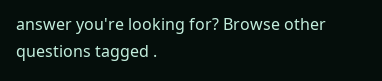answer you're looking for? Browse other questions tagged .